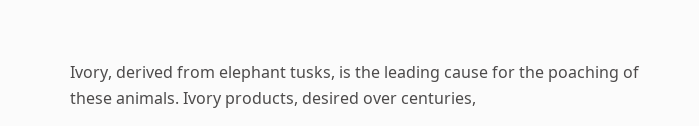Ivory, derived from elephant tusks, is the leading cause for the poaching of these animals. Ivory products, desired over centuries,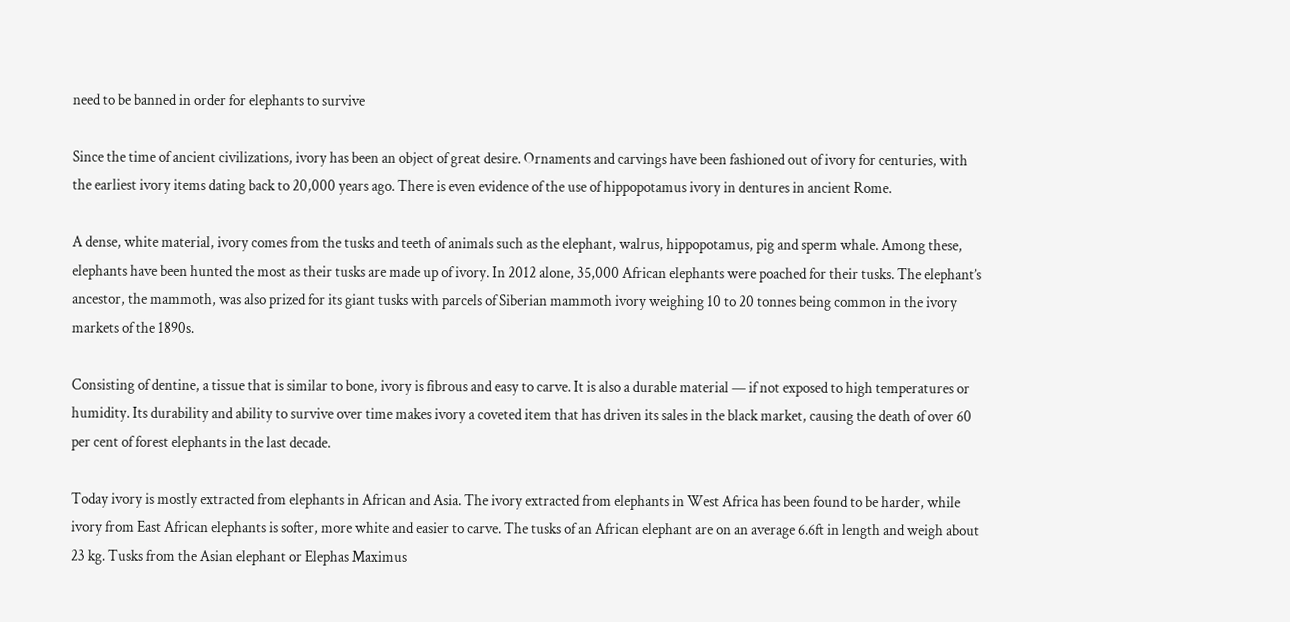need to be banned in order for elephants to survive

Since the time of ancient civilizations, ivory has been an object of great desire. Ornaments and carvings have been fashioned out of ivory for centuries, with the earliest ivory items dating back to 20,000 years ago. There is even evidence of the use of hippopotamus ivory in dentures in ancient Rome.

A dense, white material, ivory comes from the tusks and teeth of animals such as the elephant, walrus, hippopotamus, pig and sperm whale. Among these, elephants have been hunted the most as their tusks are made up of ivory. In 2012 alone, 35,000 African elephants were poached for their tusks. The elephant’s ancestor, the mammoth, was also prized for its giant tusks with parcels of Siberian mammoth ivory weighing 10 to 20 tonnes being common in the ivory markets of the 1890s.

Consisting of dentine, a tissue that is similar to bone, ivory is fibrous and easy to carve. It is also a durable material — if not exposed to high temperatures or humidity. Its durability and ability to survive over time makes ivory a coveted item that has driven its sales in the black market, causing the death of over 60 per cent of forest elephants in the last decade.

Today ivory is mostly extracted from elephants in African and Asia. The ivory extracted from elephants in West Africa has been found to be harder, while ivory from East African elephants is softer, more white and easier to carve. The tusks of an African elephant are on an average 6.6ft in length and weigh about 23 kg. Tusks from the Asian elephant or Elephas Maximus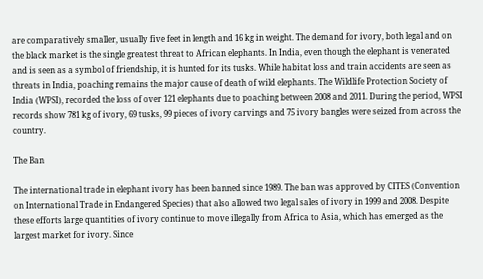are comparatively smaller, usually five feet in length and 16 kg in weight. The demand for ivory, both legal and on the black market is the single greatest threat to African elephants. In India, even though the elephant is venerated and is seen as a symbol of friendship, it is hunted for its tusks. While habitat loss and train accidents are seen as threats in India, poaching remains the major cause of death of wild elephants. The Wildlife Protection Society of India (WPSI), recorded the loss of over 121 elephants due to poaching between 2008 and 2011. During the period, WPSI records show 781 kg of ivory, 69 tusks, 99 pieces of ivory carvings and 75 ivory bangles were seized from across the country.

The Ban

The international trade in elephant ivory has been banned since 1989. The ban was approved by CITES (Convention on International Trade in Endangered Species) that also allowed two legal sales of ivory in 1999 and 2008. Despite these efforts large quantities of ivory continue to move illegally from Africa to Asia, which has emerged as the largest market for ivory. Since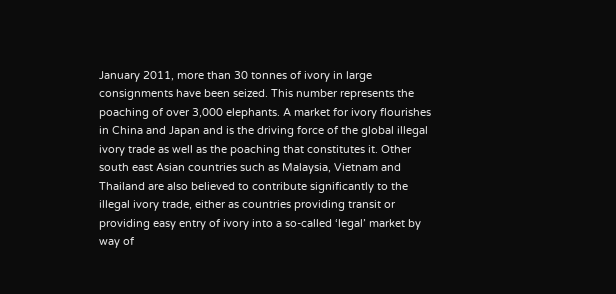January 2011, more than 30 tonnes of ivory in large consignments have been seized. This number represents the poaching of over 3,000 elephants. A market for ivory flourishes in China and Japan and is the driving force of the global illegal ivory trade as well as the poaching that constitutes it. Other south east Asian countries such as Malaysia, Vietnam and Thailand are also believed to contribute significantly to the illegal ivory trade, either as countries providing transit or providing easy entry of ivory into a so-called ‘legal’ market by way of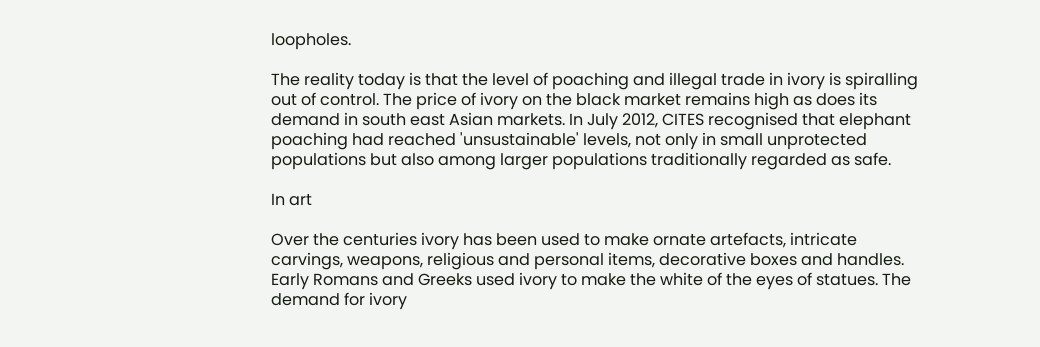loopholes.

The reality today is that the level of poaching and illegal trade in ivory is spiralling out of control. The price of ivory on the black market remains high as does its demand in south east Asian markets. In July 2012, CITES recognised that elephant poaching had reached 'unsustainable' levels, not only in small unprotected populations but also among larger populations traditionally regarded as safe.

In art

Over the centuries ivory has been used to make ornate artefacts, intricate carvings, weapons, religious and personal items, decorative boxes and handles. Early Romans and Greeks used ivory to make the white of the eyes of statues. The demand for ivory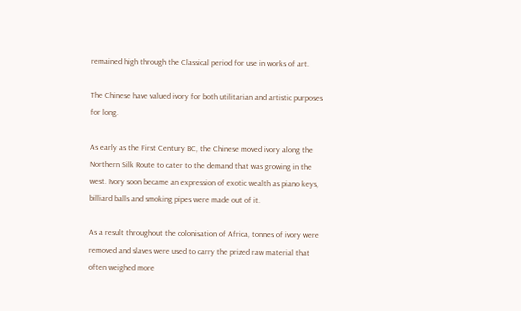remained high through the Classical period for use in works of art.

The Chinese have valued ivory for both utilitarian and artistic purposes for long.

As early as the First Century BC, the Chinese moved ivory along the Northern Silk Route to cater to the demand that was growing in the west. Ivory soon became an expression of exotic wealth as piano keys, billiard balls and smoking pipes were made out of it.

As a result throughout the colonisation of Africa, tonnes of ivory were removed and slaves were used to carry the prized raw material that often weighed more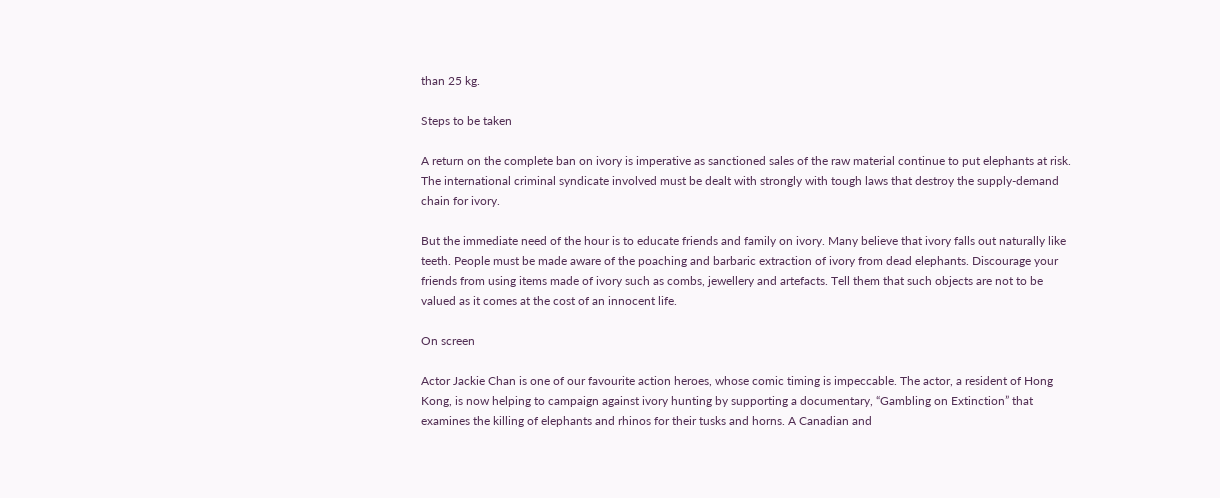than 25 kg.

Steps to be taken

A return on the complete ban on ivory is imperative as sanctioned sales of the raw material continue to put elephants at risk. The international criminal syndicate involved must be dealt with strongly with tough laws that destroy the supply-demand chain for ivory.

But the immediate need of the hour is to educate friends and family on ivory. Many believe that ivory falls out naturally like teeth. People must be made aware of the poaching and barbaric extraction of ivory from dead elephants. Discourage your friends from using items made of ivory such as combs, jewellery and artefacts. Tell them that such objects are not to be valued as it comes at the cost of an innocent life.

On screen

Actor Jackie Chan is one of our favourite action heroes, whose comic timing is impeccable. The actor, a resident of Hong Kong, is now helping to campaign against ivory hunting by supporting a documentary, “Gambling on Extinction” that examines the killing of elephants and rhinos for their tusks and horns. A Canadian and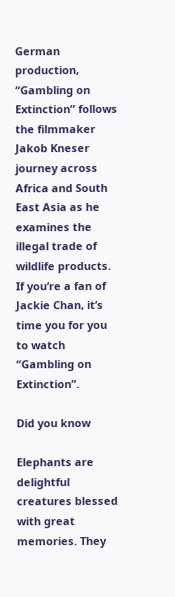German production, “Gambling on Extinction” follows the filmmaker Jakob Kneser journey across Africa and South East Asia as he examines the illegal trade of wildlife products. If you’re a fan of Jackie Chan, it’s time you for you to watch “Gambling on Extinction”.

Did you know

Elephants are delightful creatures blessed with great memories. They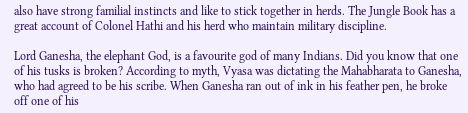also have strong familial instincts and like to stick together in herds. The Jungle Book has a great account of Colonel Hathi and his herd who maintain military discipline.

Lord Ganesha, the elephant God, is a favourite god of many Indians. Did you know that one of his tusks is broken? According to myth, Vyasa was dictating the Mahabharata to Ganesha, who had agreed to be his scribe. When Ganesha ran out of ink in his feather pen, he broke off one of his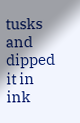tusks and dipped it in ink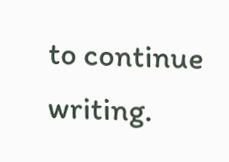to continue writing.